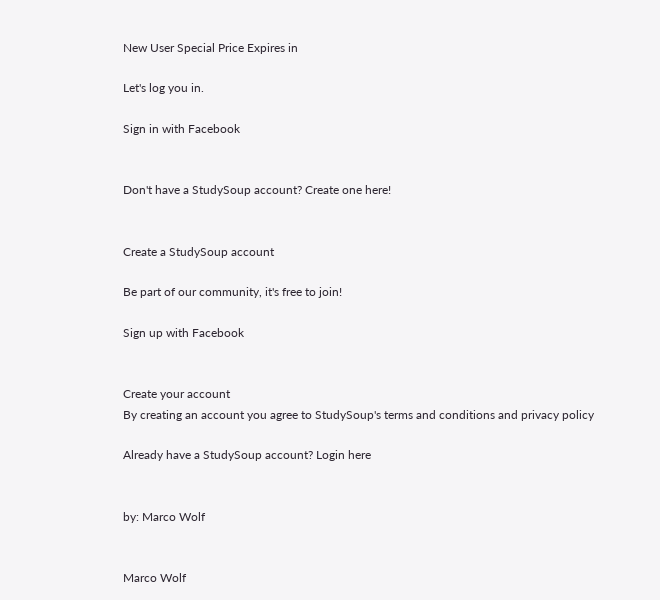New User Special Price Expires in

Let's log you in.

Sign in with Facebook


Don't have a StudySoup account? Create one here!


Create a StudySoup account

Be part of our community, it's free to join!

Sign up with Facebook


Create your account
By creating an account you agree to StudySoup's terms and conditions and privacy policy

Already have a StudySoup account? Login here


by: Marco Wolf


Marco Wolf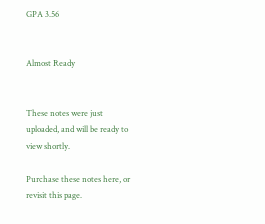GPA 3.56


Almost Ready


These notes were just uploaded, and will be ready to view shortly.

Purchase these notes here, or revisit this page.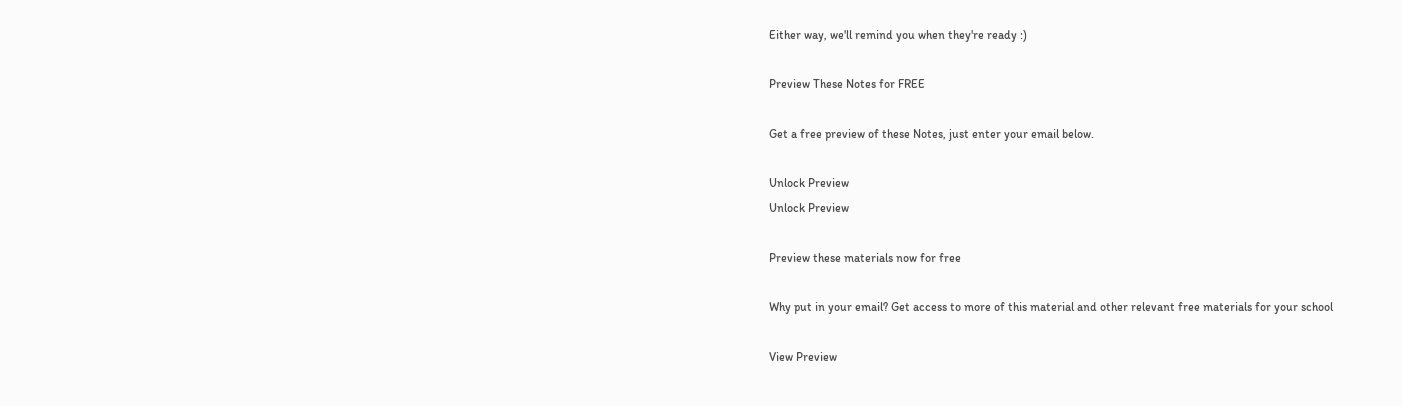Either way, we'll remind you when they're ready :)

Preview These Notes for FREE

Get a free preview of these Notes, just enter your email below.

Unlock Preview
Unlock Preview

Preview these materials now for free

Why put in your email? Get access to more of this material and other relevant free materials for your school

View Preview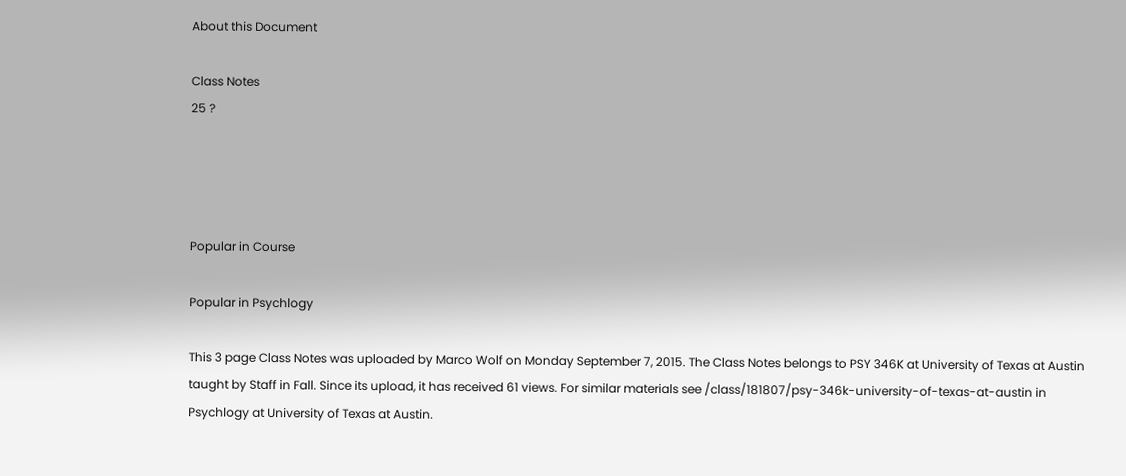About this Document

Class Notes
25 ?




Popular in Course

Popular in Psychlogy

This 3 page Class Notes was uploaded by Marco Wolf on Monday September 7, 2015. The Class Notes belongs to PSY 346K at University of Texas at Austin taught by Staff in Fall. Since its upload, it has received 61 views. For similar materials see /class/181807/psy-346k-university-of-texas-at-austin in Psychlogy at University of Texas at Austin.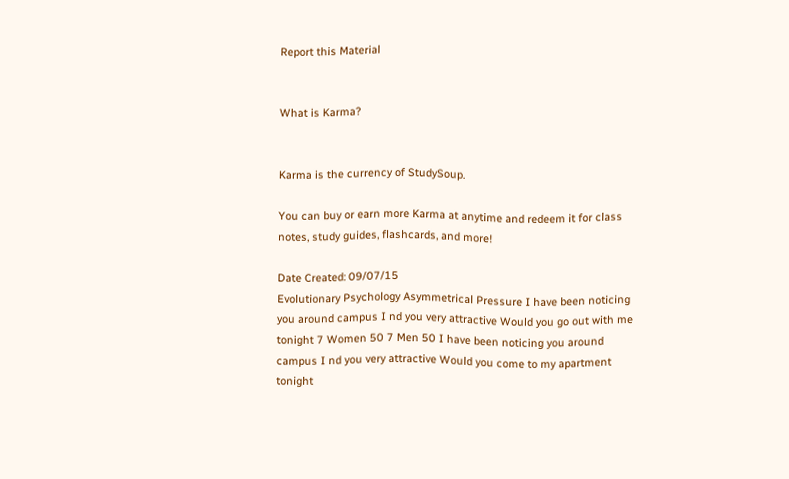Report this Material


What is Karma?


Karma is the currency of StudySoup.

You can buy or earn more Karma at anytime and redeem it for class notes, study guides, flashcards, and more!

Date Created: 09/07/15
Evolutionary Psychology Asymmetrical Pressure I have been noticing you around campus I nd you very attractive Would you go out with me tonight 7 Women 50 7 Men 50 I have been noticing you around campus I nd you very attractive Would you come to my apartment tonight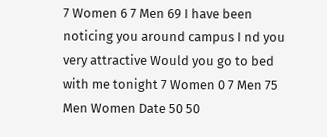7 Women 6 7 Men 69 I have been noticing you around campus I nd you very attractive Would you go to bed with me tonight 7 Women 0 7 Men 75 Men Women Date 50 50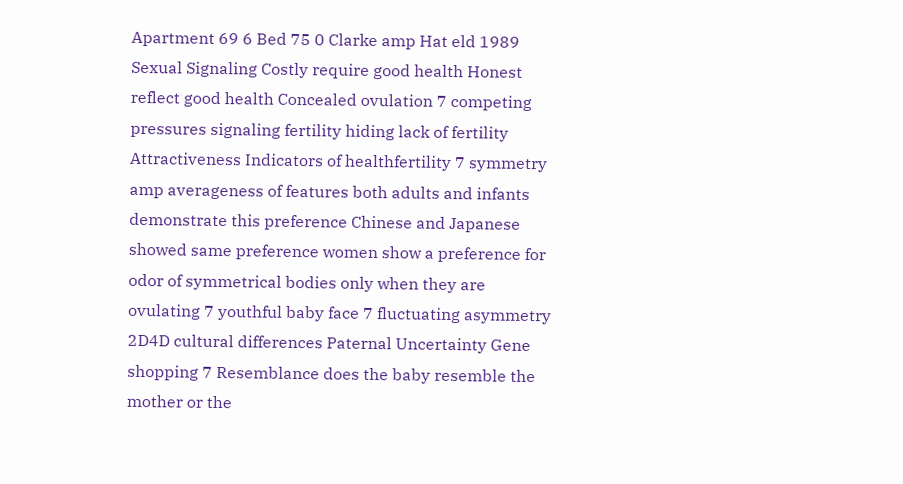Apartment 69 6 Bed 75 0 Clarke amp Hat eld 1989 Sexual Signaling Costly require good health Honest reflect good health Concealed ovulation 7 competing pressures signaling fertility hiding lack of fertility Attractiveness Indicators of healthfertility 7 symmetry amp averageness of features both adults and infants demonstrate this preference Chinese and Japanese showed same preference women show a preference for odor of symmetrical bodies only when they are ovulating 7 youthful baby face 7 fluctuating asymmetry 2D4D cultural differences Paternal Uncertainty Gene shopping 7 Resemblance does the baby resemble the mother or the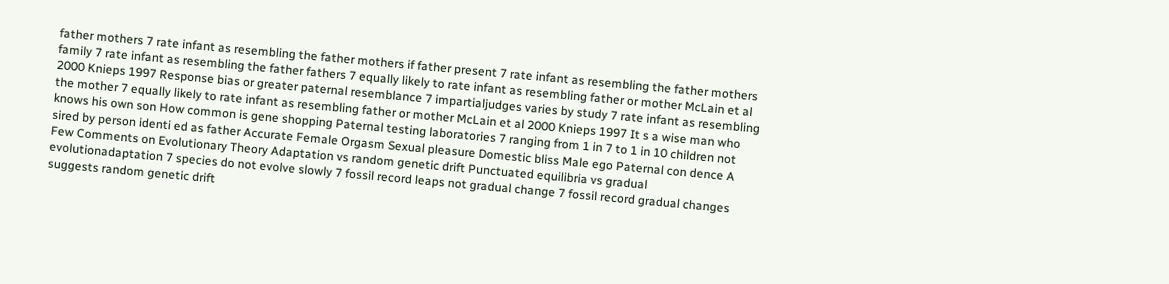father mothers 7 rate infant as resembling the father mothers if father present 7 rate infant as resembling the father mothers family 7 rate infant as resembling the father fathers 7 equally likely to rate infant as resembling father or mother McLain et al 2000 Knieps 1997 Response bias or greater paternal resemblance 7 impartialjudges varies by study 7 rate infant as resembling the mother 7 equally likely to rate infant as resembling father or mother McLain et al 2000 Knieps 1997 It s a wise man who knows his own son How common is gene shopping Paternal testing laboratories 7 ranging from 1 in 7 to 1 in 10 children not sired by person identi ed as father Accurate Female Orgasm Sexual pleasure Domestic bliss Male ego Paternal con dence A Few Comments on Evolutionary Theory Adaptation vs random genetic drift Punctuated equilibria vs gradual evolutionadaptation 7 species do not evolve slowly 7 fossil record leaps not gradual change 7 fossil record gradual changes suggests random genetic drift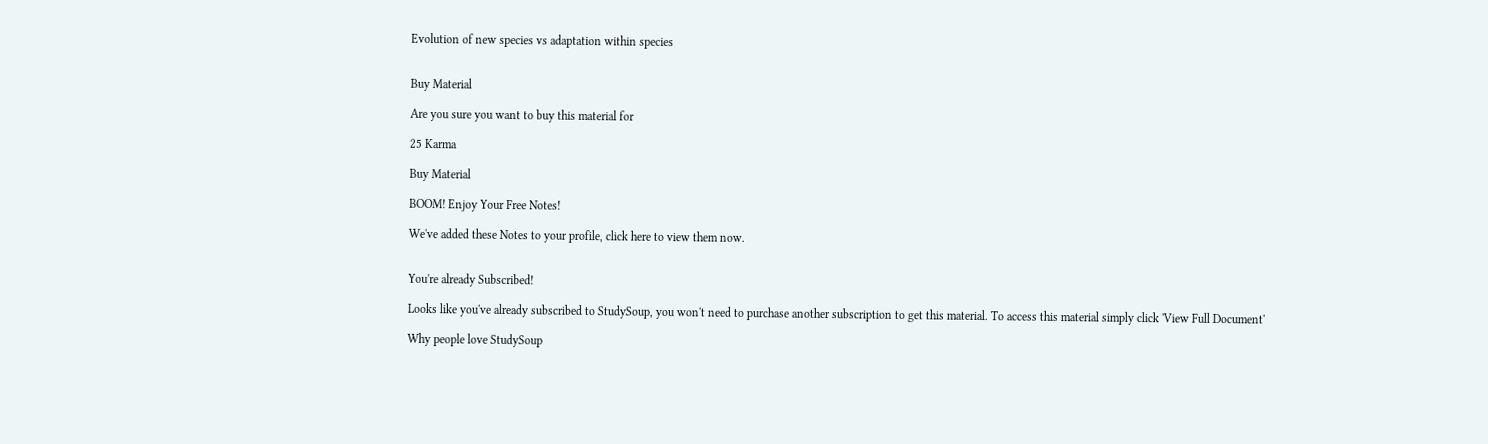Evolution of new species vs adaptation within species


Buy Material

Are you sure you want to buy this material for

25 Karma

Buy Material

BOOM! Enjoy Your Free Notes!

We've added these Notes to your profile, click here to view them now.


You're already Subscribed!

Looks like you've already subscribed to StudySoup, you won't need to purchase another subscription to get this material. To access this material simply click 'View Full Document'

Why people love StudySoup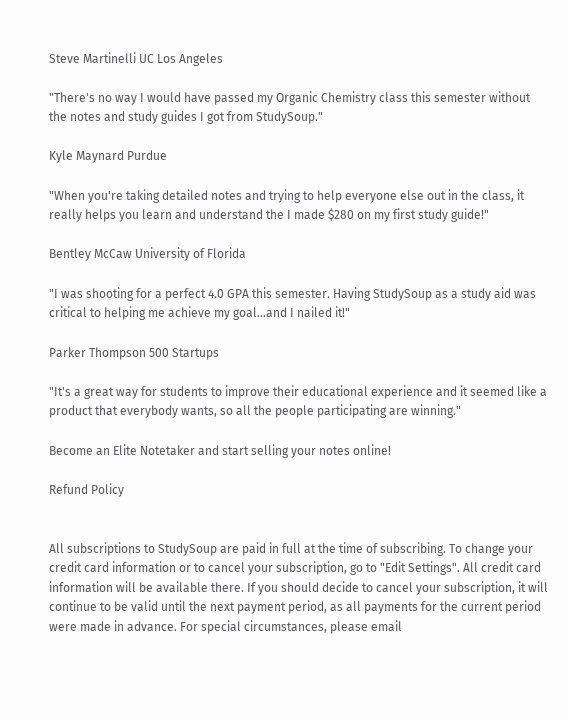Steve Martinelli UC Los Angeles

"There's no way I would have passed my Organic Chemistry class this semester without the notes and study guides I got from StudySoup."

Kyle Maynard Purdue

"When you're taking detailed notes and trying to help everyone else out in the class, it really helps you learn and understand the I made $280 on my first study guide!"

Bentley McCaw University of Florida

"I was shooting for a perfect 4.0 GPA this semester. Having StudySoup as a study aid was critical to helping me achieve my goal...and I nailed it!"

Parker Thompson 500 Startups

"It's a great way for students to improve their educational experience and it seemed like a product that everybody wants, so all the people participating are winning."

Become an Elite Notetaker and start selling your notes online!

Refund Policy


All subscriptions to StudySoup are paid in full at the time of subscribing. To change your credit card information or to cancel your subscription, go to "Edit Settings". All credit card information will be available there. If you should decide to cancel your subscription, it will continue to be valid until the next payment period, as all payments for the current period were made in advance. For special circumstances, please email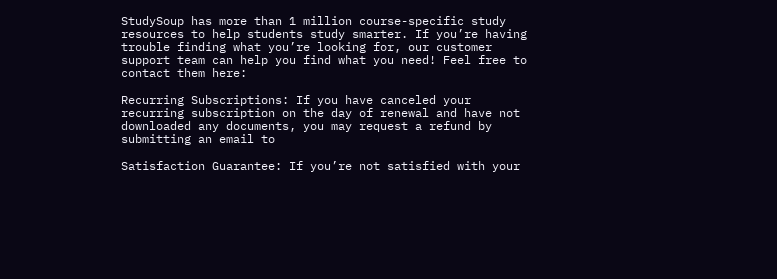StudySoup has more than 1 million course-specific study resources to help students study smarter. If you’re having trouble finding what you’re looking for, our customer support team can help you find what you need! Feel free to contact them here:

Recurring Subscriptions: If you have canceled your recurring subscription on the day of renewal and have not downloaded any documents, you may request a refund by submitting an email to

Satisfaction Guarantee: If you’re not satisfied with your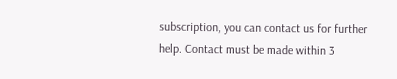subscription, you can contact us for further help. Contact must be made within 3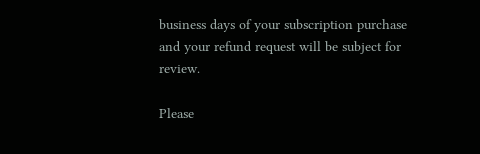business days of your subscription purchase and your refund request will be subject for review.

Please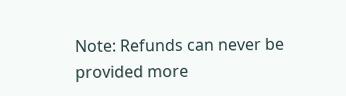Note: Refunds can never be provided more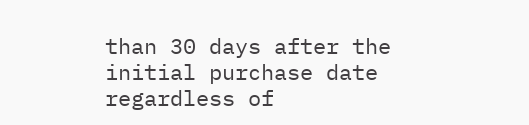than 30 days after the initial purchase date regardless of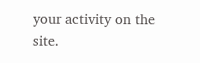your activity on the site.